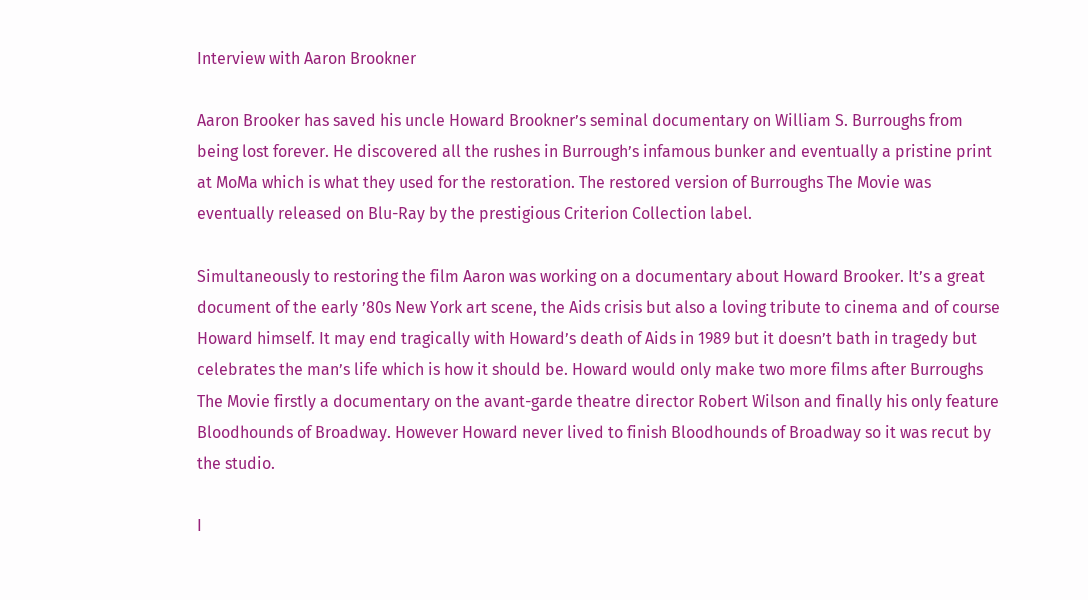Interview with Aaron Brookner

Aaron Brooker has saved his uncle Howard Brookner’s seminal documentary on William S. Burroughs from being lost forever. He discovered all the rushes in Burrough’s infamous bunker and eventually a pristine print at MoMa which is what they used for the restoration. The restored version of Burroughs The Movie was eventually released on Blu-Ray by the prestigious Criterion Collection label.

Simultaneously to restoring the film Aaron was working on a documentary about Howard Brooker. It’s a great document of the early ’80s New York art scene, the Aids crisis but also a loving tribute to cinema and of course Howard himself. It may end tragically with Howard’s death of Aids in 1989 but it doesn’t bath in tragedy but celebrates the man’s life which is how it should be. Howard would only make two more films after Burroughs The Movie firstly a documentary on the avant-garde theatre director Robert Wilson and finally his only feature Bloodhounds of Broadway. However Howard never lived to finish Bloodhounds of Broadway so it was recut by the studio.

I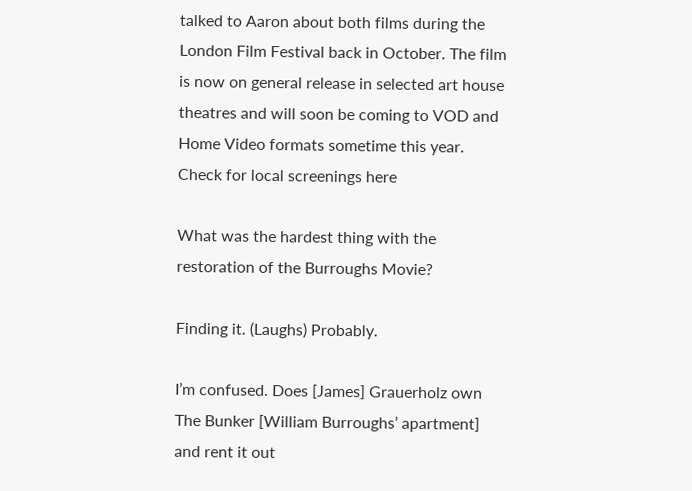talked to Aaron about both films during the London Film Festival back in October. The film is now on general release in selected art house theatres and will soon be coming to VOD and Home Video formats sometime this year. Check for local screenings here

What was the hardest thing with the restoration of the Burroughs Movie?

Finding it. (Laughs) Probably.

I’m confused. Does [James] Grauerholz own The Bunker [William Burroughs’ apartment] and rent it out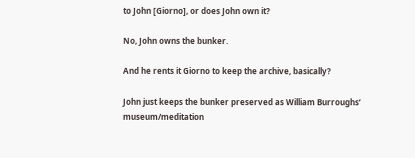to John [Giorno], or does John own it?

No, John owns the bunker.

And he rents it Giorno to keep the archive, basically?

John just keeps the bunker preserved as William Burroughs’ museum/meditation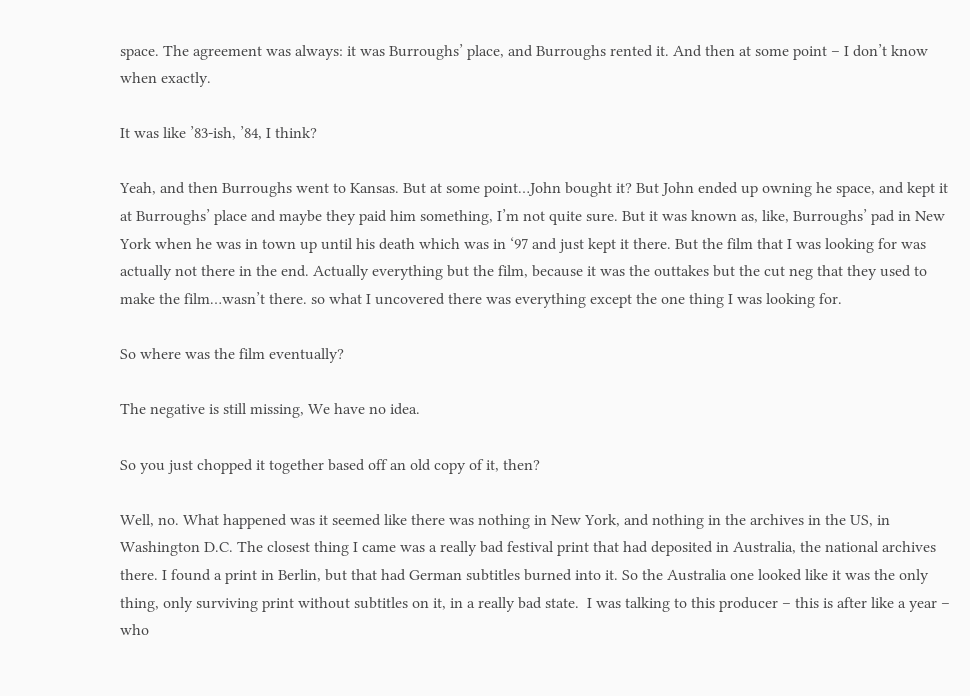space. The agreement was always: it was Burroughs’ place, and Burroughs rented it. And then at some point – I don’t know when exactly.

It was like ’83-ish, ’84, I think?

Yeah, and then Burroughs went to Kansas. But at some point…John bought it? But John ended up owning he space, and kept it at Burroughs’ place and maybe they paid him something, I’m not quite sure. But it was known as, like, Burroughs’ pad in New York when he was in town up until his death which was in ‘97 and just kept it there. But the film that I was looking for was actually not there in the end. Actually everything but the film, because it was the outtakes but the cut neg that they used to make the film…wasn’t there. so what I uncovered there was everything except the one thing I was looking for.

So where was the film eventually?

The negative is still missing, We have no idea.

So you just chopped it together based off an old copy of it, then?

Well, no. What happened was it seemed like there was nothing in New York, and nothing in the archives in the US, in Washington D.C. The closest thing I came was a really bad festival print that had deposited in Australia, the national archives there. I found a print in Berlin, but that had German subtitles burned into it. So the Australia one looked like it was the only thing, only surviving print without subtitles on it, in a really bad state.  I was talking to this producer – this is after like a year – who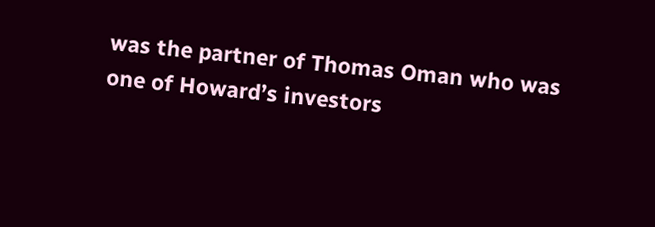was the partner of Thomas Oman who was one of Howard’s investors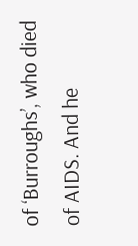of ‘Burroughs’, who died of AIDS. And he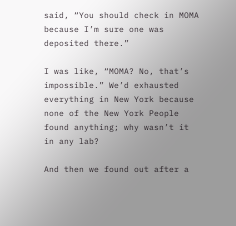said, “You should check in MOMA because I’m sure one was deposited there.”

I was like, “MOMA? No, that’s impossible.” We’d exhausted everything in New York because none of the New York People found anything; why wasn’t it in any lab?

And then we found out after a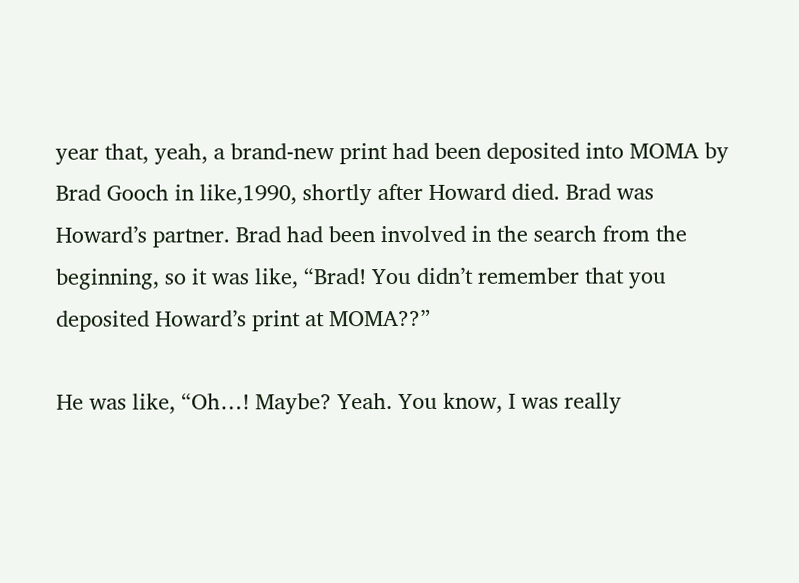year that, yeah, a brand-new print had been deposited into MOMA by Brad Gooch in like,1990, shortly after Howard died. Brad was Howard’s partner. Brad had been involved in the search from the beginning, so it was like, “Brad! You didn’t remember that you deposited Howard’s print at MOMA??”

He was like, “Oh…! Maybe? Yeah. You know, I was really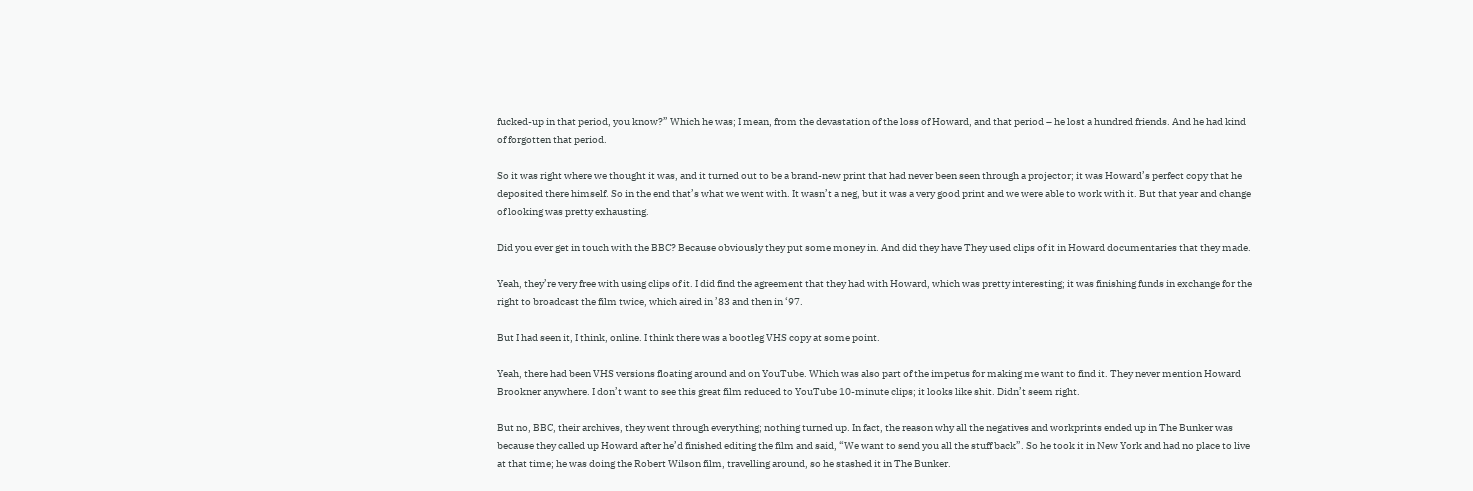fucked-up in that period, you know?” Which he was; I mean, from the devastation of the loss of Howard, and that period – he lost a hundred friends. And he had kind of forgotten that period.

So it was right where we thought it was, and it turned out to be a brand-new print that had never been seen through a projector; it was Howard’s perfect copy that he deposited there himself. So in the end that’s what we went with. It wasn’t a neg, but it was a very good print and we were able to work with it. But that year and change of looking was pretty exhausting.

Did you ever get in touch with the BBC? Because obviously they put some money in. And did they have They used clips of it in Howard documentaries that they made.

Yeah, they’re very free with using clips of it. I did find the agreement that they had with Howard, which was pretty interesting; it was finishing funds in exchange for the right to broadcast the film twice, which aired in ’83 and then in ‘97.

But I had seen it, I think, online. I think there was a bootleg VHS copy at some point.

Yeah, there had been VHS versions floating around and on YouTube. Which was also part of the impetus for making me want to find it. They never mention Howard Brookner anywhere. I don’t want to see this great film reduced to YouTube 10-minute clips; it looks like shit. Didn’t seem right.

But no, BBC, their archives, they went through everything; nothing turned up. In fact, the reason why all the negatives and workprints ended up in The Bunker was because they called up Howard after he’d finished editing the film and said, “We want to send you all the stuff back”. So he took it in New York and had no place to live at that time; he was doing the Robert Wilson film, travelling around, so he stashed it in The Bunker.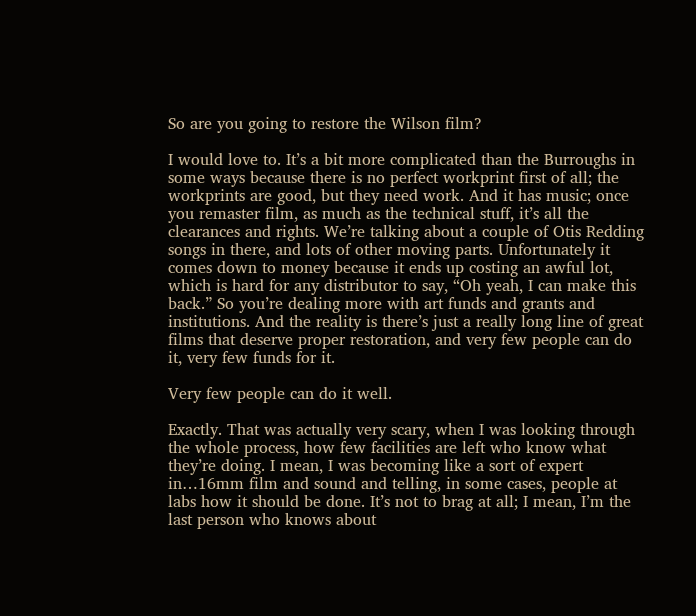So are you going to restore the Wilson film?

I would love to. It’s a bit more complicated than the Burroughs in some ways because there is no perfect workprint first of all; the workprints are good, but they need work. And it has music; once you remaster film, as much as the technical stuff, it’s all the clearances and rights. We’re talking about a couple of Otis Redding songs in there, and lots of other moving parts. Unfortunately it comes down to money because it ends up costing an awful lot, which is hard for any distributor to say, “Oh yeah, I can make this back.” So you’re dealing more with art funds and grants and institutions. And the reality is there’s just a really long line of great films that deserve proper restoration, and very few people can do it, very few funds for it.

Very few people can do it well.

Exactly. That was actually very scary, when I was looking through the whole process, how few facilities are left who know what they’re doing. I mean, I was becoming like a sort of expert in…16mm film and sound and telling, in some cases, people at labs how it should be done. It’s not to brag at all; I mean, I’m the last person who knows about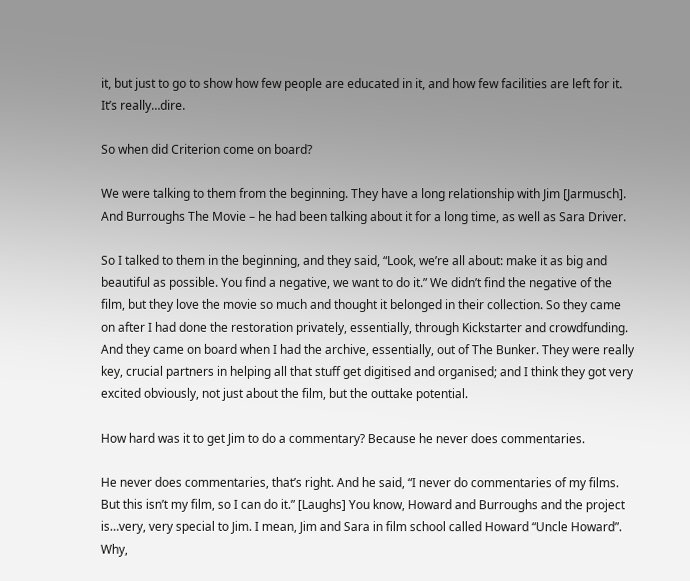it, but just to go to show how few people are educated in it, and how few facilities are left for it. It’s really…dire.

So when did Criterion come on board?

We were talking to them from the beginning. They have a long relationship with Jim [Jarmusch]. And Burroughs The Movie – he had been talking about it for a long time, as well as Sara Driver.

So I talked to them in the beginning, and they said, “Look, we’re all about: make it as big and beautiful as possible. You find a negative, we want to do it.” We didn’t find the negative of the film, but they love the movie so much and thought it belonged in their collection. So they came on after I had done the restoration privately, essentially, through Kickstarter and crowdfunding. And they came on board when I had the archive, essentially, out of The Bunker. They were really key, crucial partners in helping all that stuff get digitised and organised; and I think they got very excited obviously, not just about the film, but the outtake potential.

How hard was it to get Jim to do a commentary? Because he never does commentaries.

He never does commentaries, that’s right. And he said, “I never do commentaries of my films. But this isn’t my film, so I can do it.” [Laughs] You know, Howard and Burroughs and the project is…very, very special to Jim. I mean, Jim and Sara in film school called Howard “Uncle Howard”. Why,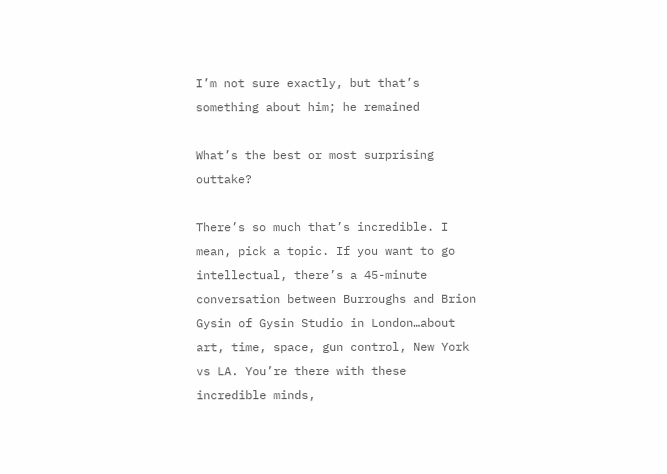I’m not sure exactly, but that’s something about him; he remained

What’s the best or most surprising outtake?

There’s so much that’s incredible. I mean, pick a topic. If you want to go intellectual, there’s a 45-minute conversation between Burroughs and Brion Gysin of Gysin Studio in London…about art, time, space, gun control, New York vs LA. You’re there with these incredible minds,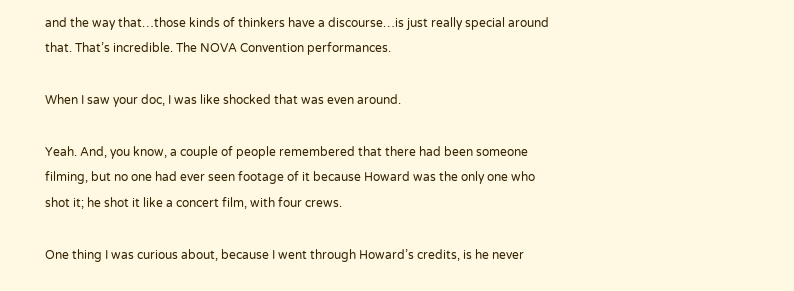and the way that…those kinds of thinkers have a discourse…is just really special around that. That’s incredible. The NOVA Convention performances.

When I saw your doc, I was like shocked that was even around.

Yeah. And, you know, a couple of people remembered that there had been someone filming, but no one had ever seen footage of it because Howard was the only one who shot it; he shot it like a concert film, with four crews.

One thing I was curious about, because I went through Howard’s credits, is he never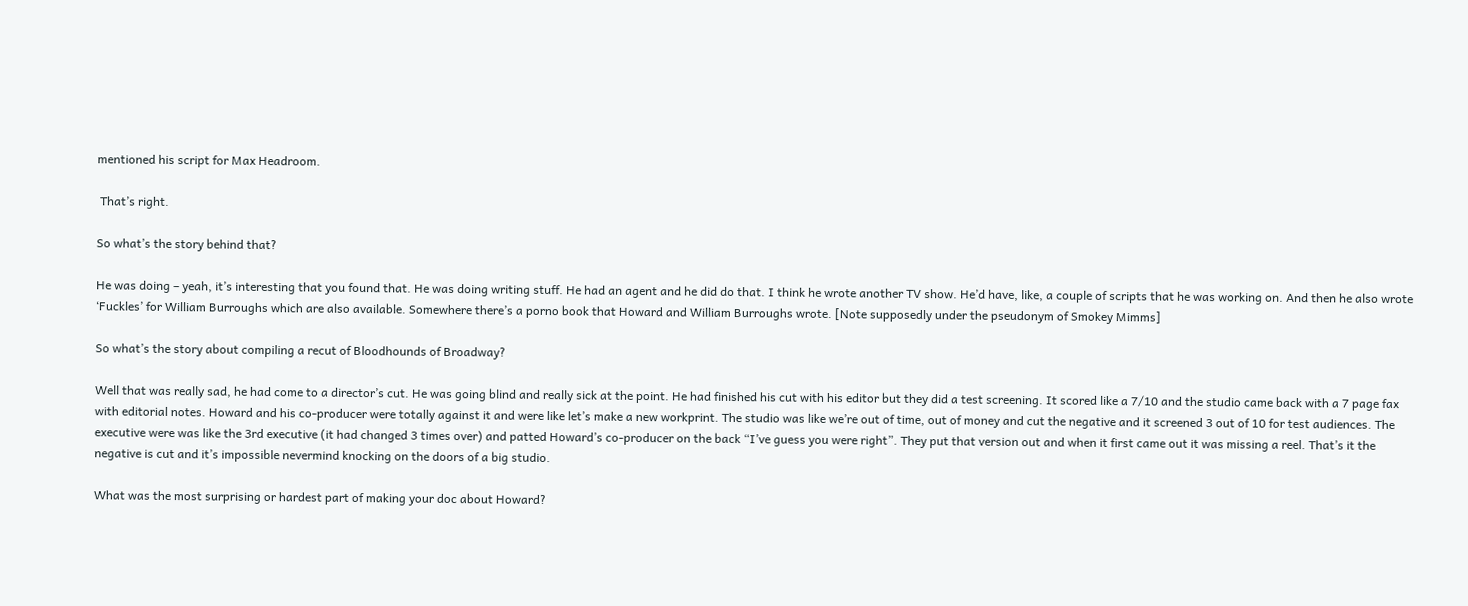mentioned his script for Max Headroom.

 That’s right.

So what’s the story behind that?

He was doing – yeah, it’s interesting that you found that. He was doing writing stuff. He had an agent and he did do that. I think he wrote another TV show. He’d have, like, a couple of scripts that he was working on. And then he also wrote ‘Fuckles’ for William Burroughs which are also available. Somewhere there’s a porno book that Howard and William Burroughs wrote. [Note supposedly under the pseudonym of Smokey Mimms]

So what’s the story about compiling a recut of Bloodhounds of Broadway?

Well that was really sad, he had come to a director’s cut. He was going blind and really sick at the point. He had finished his cut with his editor but they did a test screening. It scored like a 7/10 and the studio came back with a 7 page fax with editorial notes. Howard and his co-producer were totally against it and were like let’s make a new workprint. The studio was like we’re out of time, out of money and cut the negative and it screened 3 out of 10 for test audiences. The executive were was like the 3rd executive (it had changed 3 times over) and patted Howard’s co-producer on the back “I’ve guess you were right”. They put that version out and when it first came out it was missing a reel. That’s it the negative is cut and it’s impossible nevermind knocking on the doors of a big studio.

What was the most surprising or hardest part of making your doc about Howard?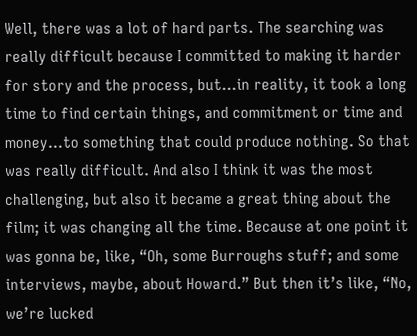Well, there was a lot of hard parts. The searching was really difficult because I committed to making it harder for story and the process, but…in reality, it took a long time to find certain things, and commitment or time and money…to something that could produce nothing. So that was really difficult. And also I think it was the most challenging, but also it became a great thing about the film; it was changing all the time. Because at one point it was gonna be, like, “Oh, some Burroughs stuff; and some interviews, maybe, about Howard.” But then it’s like, “No, we’re lucked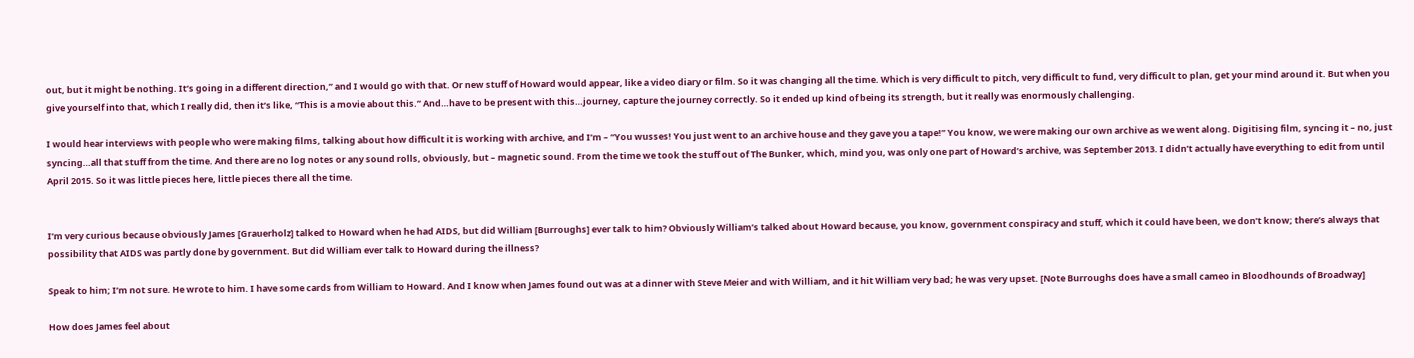out, but it might be nothing. It’s going in a different direction,” and I would go with that. Or new stuff of Howard would appear, like a video diary or film. So it was changing all the time. Which is very difficult to pitch, very difficult to fund, very difficult to plan, get your mind around it. But when you give yourself into that, which I really did, then it’s like, “This is a movie about this.” And…have to be present with this…journey, capture the journey correctly. So it ended up kind of being its strength, but it really was enormously challenging.

I would hear interviews with people who were making films, talking about how difficult it is working with archive, and I’m – “You wusses! You just went to an archive house and they gave you a tape!” You know, we were making our own archive as we went along. Digitising film, syncing it – no, just syncing…all that stuff from the time. And there are no log notes or any sound rolls, obviously, but – magnetic sound. From the time we took the stuff out of The Bunker, which, mind you, was only one part of Howard’s archive, was September 2013. I didn’t actually have everything to edit from until April 2015. So it was little pieces here, little pieces there all the time.


I’m very curious because obviously James [Grauerholz] talked to Howard when he had AIDS, but did William [Burroughs] ever talk to him? Obviously William’s talked about Howard because, you know, government conspiracy and stuff, which it could have been, we don’t know; there’s always that possibility that AIDS was partly done by government. But did William ever talk to Howard during the illness?

Speak to him; I’m not sure. He wrote to him. I have some cards from William to Howard. And I know when James found out was at a dinner with Steve Meier and with William, and it hit William very bad; he was very upset. [Note Burroughs does have a small cameo in Bloodhounds of Broadway]

How does James feel about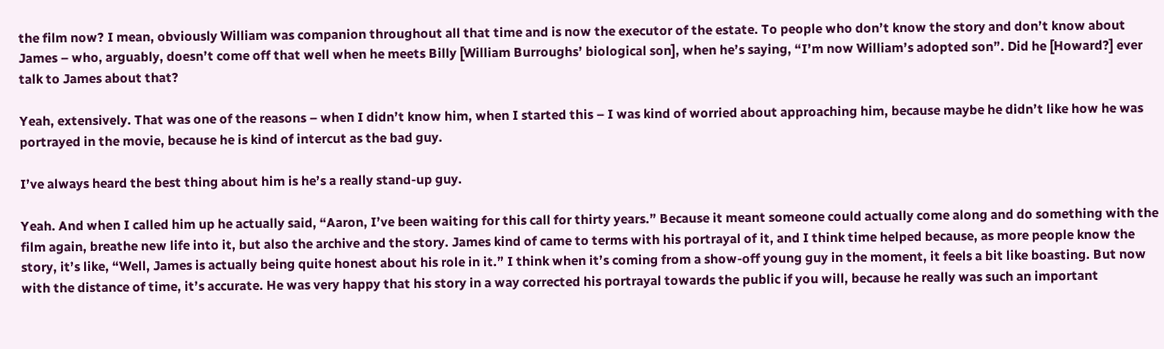the film now? I mean, obviously William was companion throughout all that time and is now the executor of the estate. To people who don’t know the story and don’t know about James – who, arguably, doesn’t come off that well when he meets Billy [William Burroughs’ biological son], when he’s saying, “I’m now William’s adopted son”. Did he [Howard?] ever talk to James about that?

Yeah, extensively. That was one of the reasons – when I didn’t know him, when I started this – I was kind of worried about approaching him, because maybe he didn’t like how he was portrayed in the movie, because he is kind of intercut as the bad guy.

I’ve always heard the best thing about him is he’s a really stand-up guy.

Yeah. And when I called him up he actually said, “Aaron, I’ve been waiting for this call for thirty years.” Because it meant someone could actually come along and do something with the film again, breathe new life into it, but also the archive and the story. James kind of came to terms with his portrayal of it, and I think time helped because, as more people know the story, it’s like, “Well, James is actually being quite honest about his role in it.” I think when it’s coming from a show-off young guy in the moment, it feels a bit like boasting. But now with the distance of time, it’s accurate. He was very happy that his story in a way corrected his portrayal towards the public if you will, because he really was such an important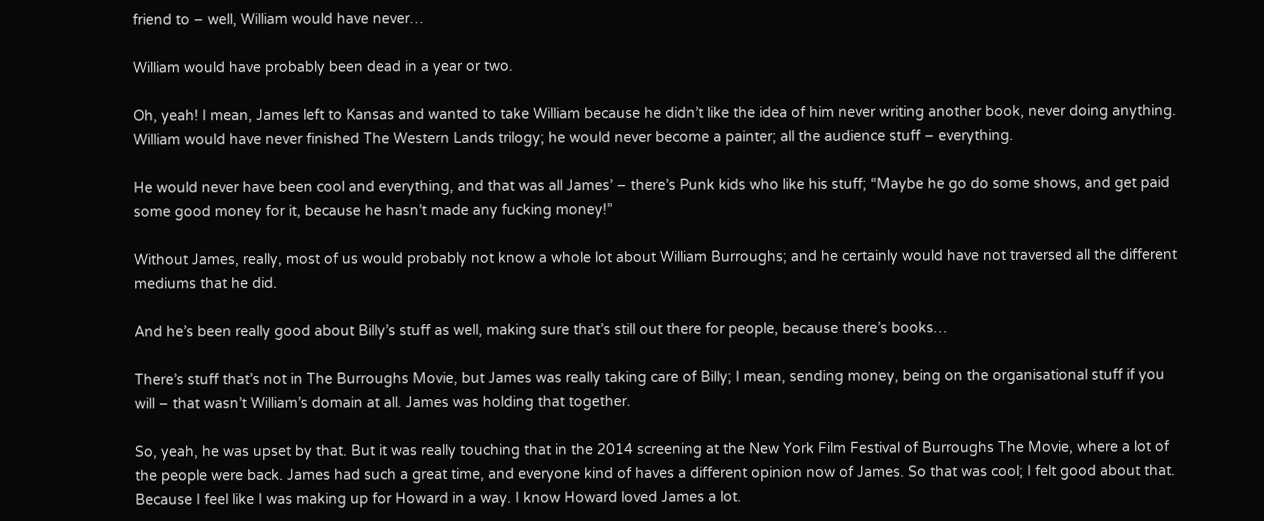friend to – well, William would have never…

William would have probably been dead in a year or two.

Oh, yeah! I mean, James left to Kansas and wanted to take William because he didn’t like the idea of him never writing another book, never doing anything. William would have never finished The Western Lands trilogy; he would never become a painter; all the audience stuff – everything.

He would never have been cool and everything, and that was all James’ – there’s Punk kids who like his stuff; “Maybe he go do some shows, and get paid some good money for it, because he hasn’t made any fucking money!”

Without James, really, most of us would probably not know a whole lot about William Burroughs; and he certainly would have not traversed all the different mediums that he did.

And he’s been really good about Billy’s stuff as well, making sure that’s still out there for people, because there’s books…

There’s stuff that’s not in The Burroughs Movie, but James was really taking care of Billy; I mean, sending money, being on the organisational stuff if you will – that wasn’t William’s domain at all. James was holding that together.

So, yeah, he was upset by that. But it was really touching that in the 2014 screening at the New York Film Festival of Burroughs The Movie, where a lot of the people were back. James had such a great time, and everyone kind of haves a different opinion now of James. So that was cool; I felt good about that. Because I feel like I was making up for Howard in a way. I know Howard loved James a lot.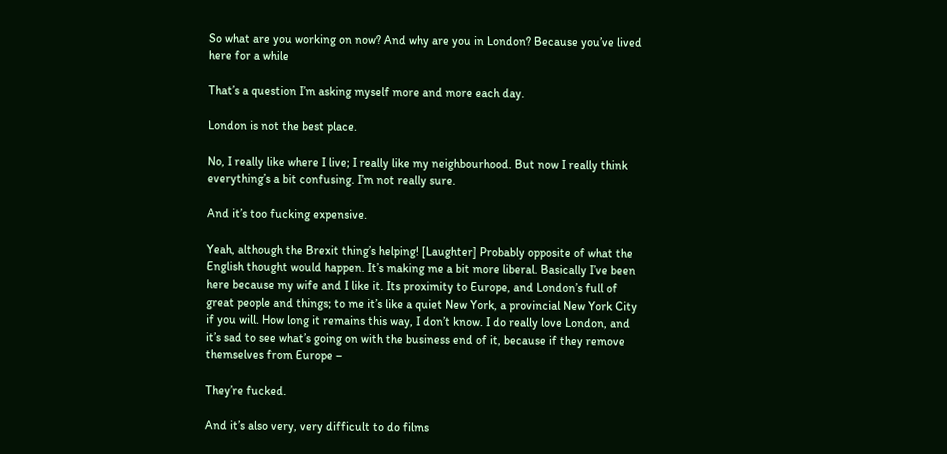So what are you working on now? And why are you in London? Because you’ve lived here for a while

That’s a question I’m asking myself more and more each day.

London is not the best place.

No, I really like where I live; I really like my neighbourhood. But now I really think everything’s a bit confusing. I’m not really sure.

And it’s too fucking expensive.

Yeah, although the Brexit thing’s helping! [Laughter] Probably opposite of what the English thought would happen. It’s making me a bit more liberal. Basically I’ve been here because my wife and I like it. Its proximity to Europe, and London’s full of great people and things; to me it’s like a quiet New York, a provincial New York City if you will. How long it remains this way, I don’t know. I do really love London, and it’s sad to see what’s going on with the business end of it, because if they remove themselves from Europe –

They’re fucked.

And it’s also very, very difficult to do films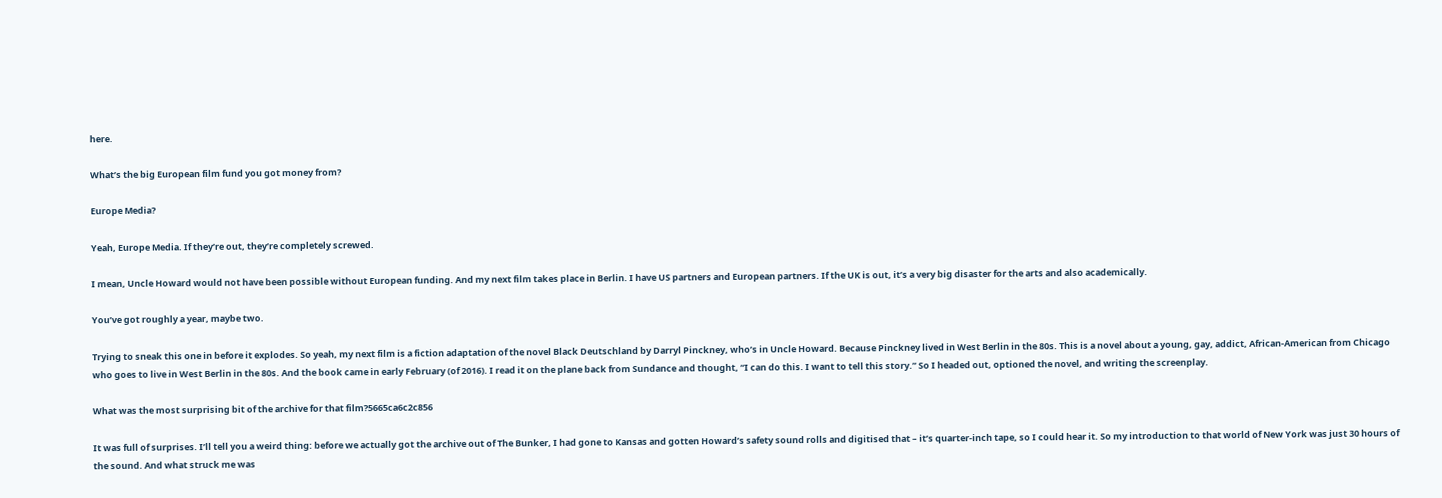here.

What’s the big European film fund you got money from?

Europe Media?

Yeah, Europe Media. If they’re out, they’re completely screwed.

I mean, Uncle Howard would not have been possible without European funding. And my next film takes place in Berlin. I have US partners and European partners. If the UK is out, it’s a very big disaster for the arts and also academically.

You’ve got roughly a year, maybe two.

Trying to sneak this one in before it explodes. So yeah, my next film is a fiction adaptation of the novel Black Deutschland by Darryl Pinckney, who’s in Uncle Howard. Because Pinckney lived in West Berlin in the 80s. This is a novel about a young, gay, addict, African-American from Chicago who goes to live in West Berlin in the 80s. And the book came in early February (of 2016). I read it on the plane back from Sundance and thought, “I can do this. I want to tell this story.” So I headed out, optioned the novel, and writing the screenplay.

What was the most surprising bit of the archive for that film?5665ca6c2c856

It was full of surprises. I’ll tell you a weird thing: before we actually got the archive out of The Bunker, I had gone to Kansas and gotten Howard’s safety sound rolls and digitised that – it’s quarter-inch tape, so I could hear it. So my introduction to that world of New York was just 30 hours of the sound. And what struck me was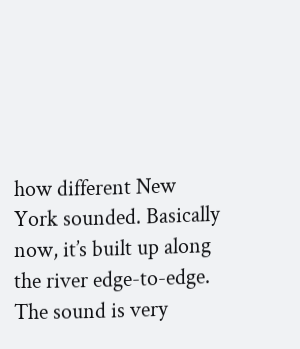how different New York sounded. Basically now, it’s built up along the river edge-to-edge. The sound is very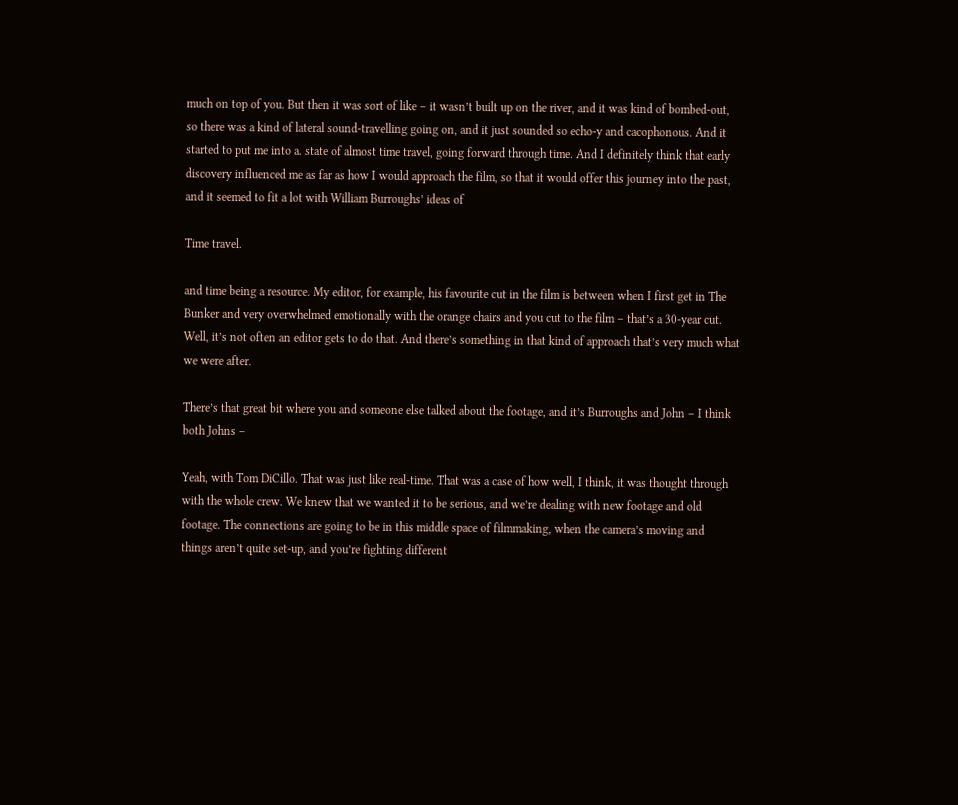much on top of you. But then it was sort of like – it wasn’t built up on the river, and it was kind of bombed-out, so there was a kind of lateral sound-travelling going on, and it just sounded so echo-y and cacophonous. And it started to put me into a. state of almost time travel, going forward through time. And I definitely think that early discovery influenced me as far as how I would approach the film, so that it would offer this journey into the past, and it seemed to fit a lot with William Burroughs’ ideas of

Time travel.

and time being a resource. My editor, for example, his favourite cut in the film is between when I first get in The Bunker and very overwhelmed emotionally with the orange chairs and you cut to the film – that’s a 30-year cut. Well, it’s not often an editor gets to do that. And there’s something in that kind of approach that’s very much what we were after.

There’s that great bit where you and someone else talked about the footage, and it’s Burroughs and John – I think both Johns –

Yeah, with Tom DiCillo. That was just like real-time. That was a case of how well, I think, it was thought through with the whole crew. We knew that we wanted it to be serious, and we’re dealing with new footage and old footage. The connections are going to be in this middle space of filmmaking, when the camera’s moving and things aren’t quite set-up, and you’re fighting different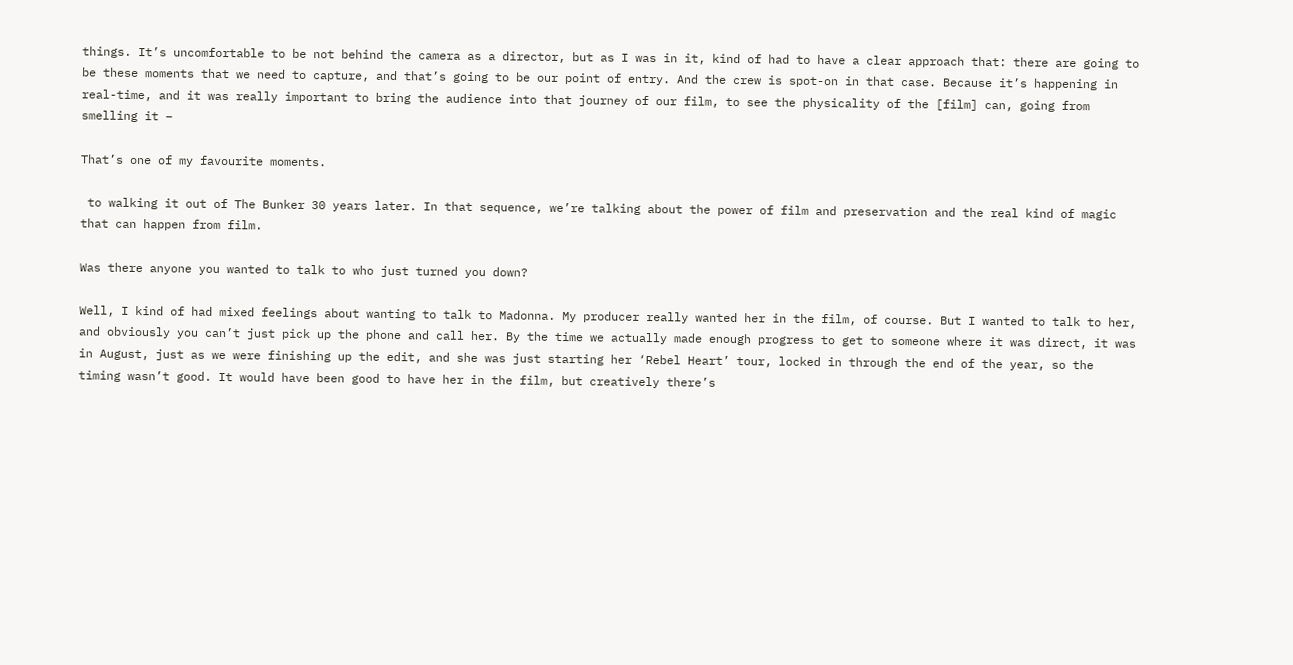things. It’s uncomfortable to be not behind the camera as a director, but as I was in it, kind of had to have a clear approach that: there are going to be these moments that we need to capture, and that’s going to be our point of entry. And the crew is spot-on in that case. Because it’s happening in real-time, and it was really important to bring the audience into that journey of our film, to see the physicality of the [film] can, going from smelling it –

That’s one of my favourite moments.

 to walking it out of The Bunker 30 years later. In that sequence, we’re talking about the power of film and preservation and the real kind of magic that can happen from film.

Was there anyone you wanted to talk to who just turned you down?

Well, I kind of had mixed feelings about wanting to talk to Madonna. My producer really wanted her in the film, of course. But I wanted to talk to her, and obviously you can’t just pick up the phone and call her. By the time we actually made enough progress to get to someone where it was direct, it was in August, just as we were finishing up the edit, and she was just starting her ‘Rebel Heart’ tour, locked in through the end of the year, so the timing wasn’t good. It would have been good to have her in the film, but creatively there’s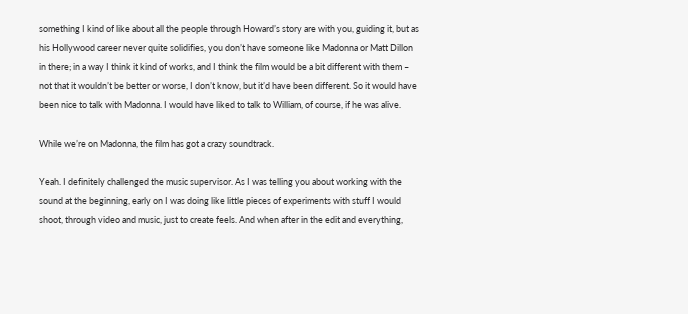something I kind of like about all the people through Howard’s story are with you, guiding it, but as his Hollywood career never quite solidifies, you don’t have someone like Madonna or Matt Dillon in there; in a way I think it kind of works, and I think the film would be a bit different with them – not that it wouldn’t be better or worse, I don’t know, but it’d have been different. So it would have been nice to talk with Madonna. I would have liked to talk to William, of course, if he was alive.

While we’re on Madonna, the film has got a crazy soundtrack.

Yeah. I definitely challenged the music supervisor. As I was telling you about working with the sound at the beginning, early on I was doing like little pieces of experiments with stuff I would shoot, through video and music, just to create feels. And when after in the edit and everything,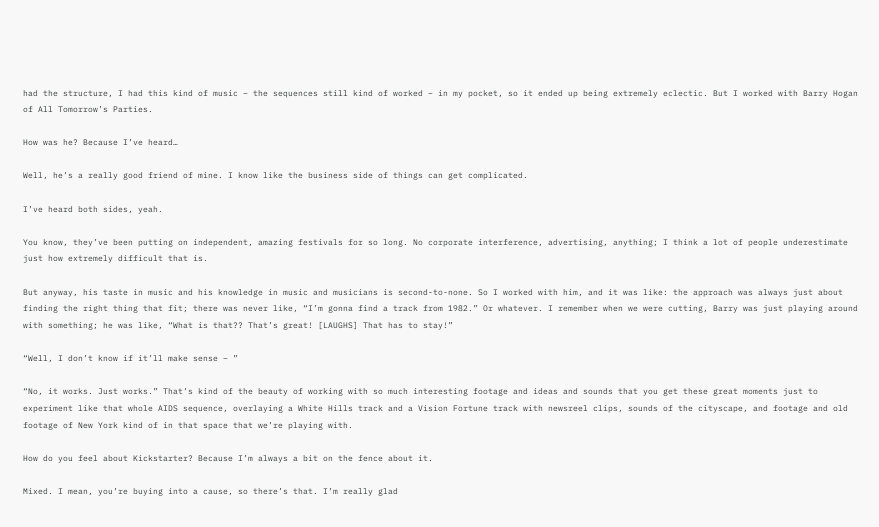had the structure, I had this kind of music – the sequences still kind of worked – in my pocket, so it ended up being extremely eclectic. But I worked with Barry Hogan of All Tomorrow’s Parties.

How was he? Because I’ve heard…

Well, he’s a really good friend of mine. I know like the business side of things can get complicated.

I’ve heard both sides, yeah.

You know, they’ve been putting on independent, amazing festivals for so long. No corporate interference, advertising, anything; I think a lot of people underestimate just how extremely difficult that is.

But anyway, his taste in music and his knowledge in music and musicians is second-to-none. So I worked with him, and it was like: the approach was always just about finding the right thing that fit; there was never like, “I’m gonna find a track from 1982.” Or whatever. I remember when we were cutting, Barry was just playing around with something; he was like, “What is that?? That’s great! [LAUGHS] That has to stay!”

“Well, I don’t know if it’ll make sense – ”

“No, it works. Just works.” That’s kind of the beauty of working with so much interesting footage and ideas and sounds that you get these great moments just to experiment like that whole AIDS sequence, overlaying a White Hills track and a Vision Fortune track with newsreel clips, sounds of the cityscape, and footage and old footage of New York kind of in that space that we’re playing with.

How do you feel about Kickstarter? Because I’m always a bit on the fence about it.

Mixed. I mean, you’re buying into a cause, so there’s that. I’m really glad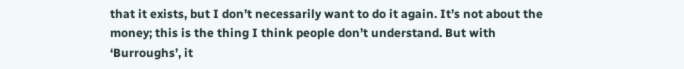that it exists, but I don’t necessarily want to do it again. It’s not about the money; this is the thing I think people don’t understand. But with ‘Burroughs’, it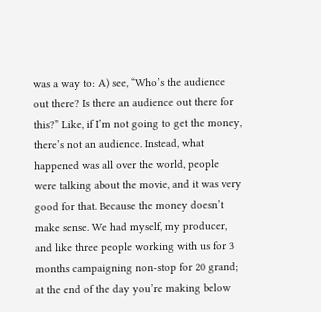was a way to: A) see, “Who’s the audience out there? Is there an audience out there for this?” Like, if I’m not going to get the money, there’s not an audience. Instead, what happened was all over the world, people were talking about the movie, and it was very good for that. Because the money doesn’t make sense. We had myself, my producer, and like three people working with us for 3 months campaigning non-stop for 20 grand; at the end of the day you’re making below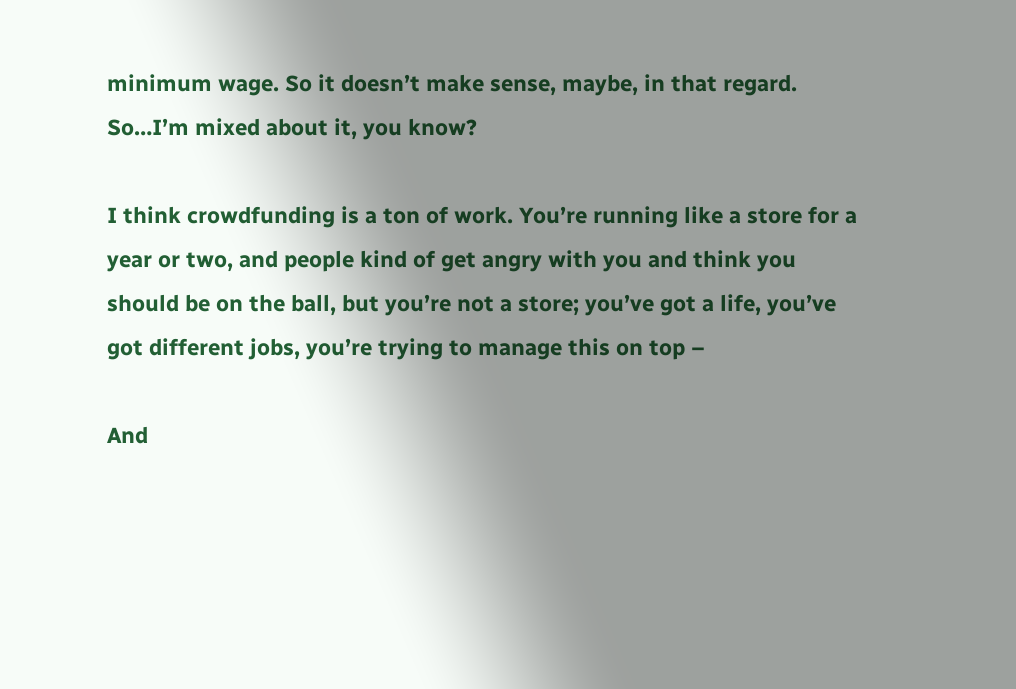minimum wage. So it doesn’t make sense, maybe, in that regard. So…I’m mixed about it, you know?

I think crowdfunding is a ton of work. You’re running like a store for a year or two, and people kind of get angry with you and think you should be on the ball, but you’re not a store; you’ve got a life, you’ve got different jobs, you’re trying to manage this on top –

And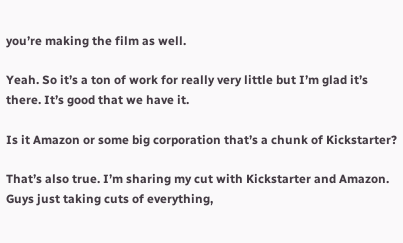you’re making the film as well.

Yeah. So it’s a ton of work for really very little but I’m glad it’s there. It’s good that we have it.

Is it Amazon or some big corporation that’s a chunk of Kickstarter?

That’s also true. I’m sharing my cut with Kickstarter and Amazon. Guys just taking cuts of everything,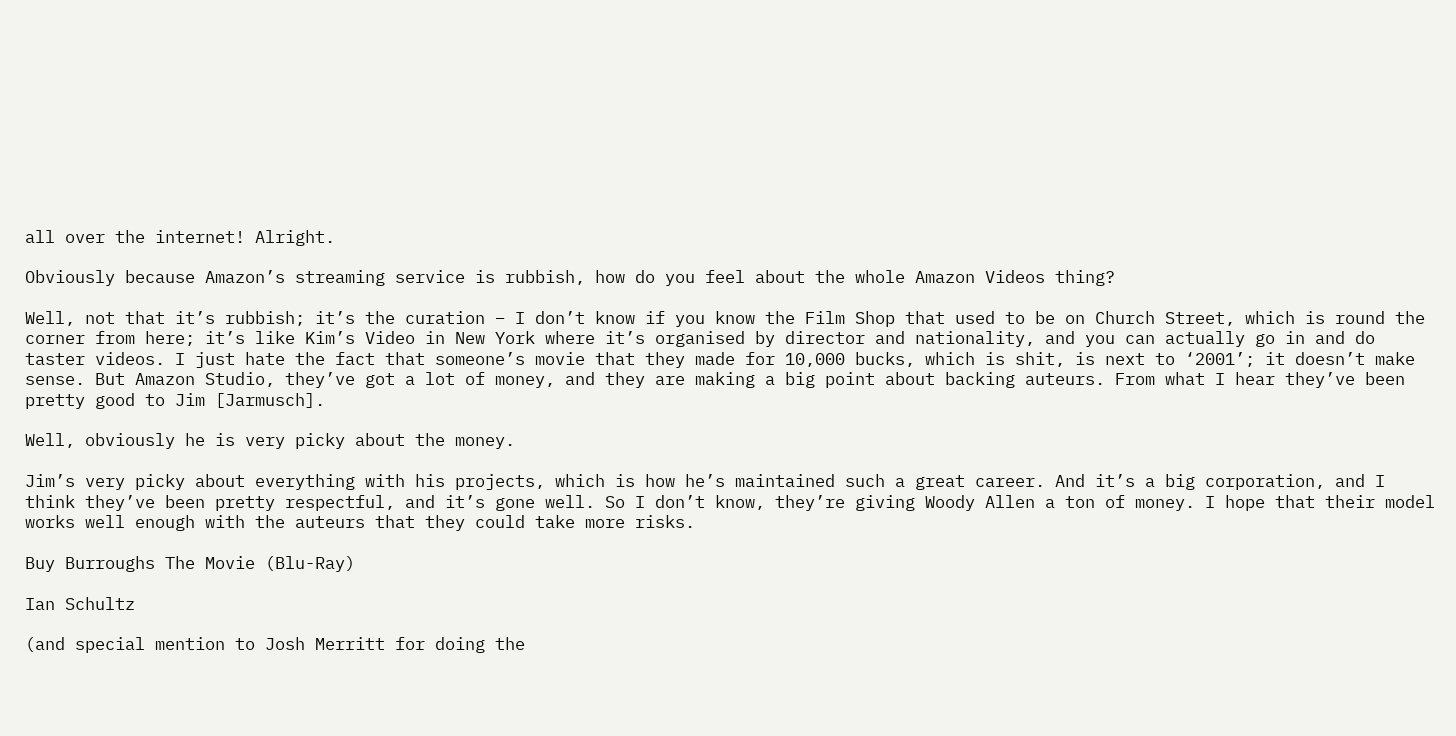all over the internet! Alright.

Obviously because Amazon’s streaming service is rubbish, how do you feel about the whole Amazon Videos thing?

Well, not that it’s rubbish; it’s the curation – I don’t know if you know the Film Shop that used to be on Church Street, which is round the corner from here; it’s like Kim’s Video in New York where it’s organised by director and nationality, and you can actually go in and do taster videos. I just hate the fact that someone’s movie that they made for 10,000 bucks, which is shit, is next to ‘2001’; it doesn’t make sense. But Amazon Studio, they’ve got a lot of money, and they are making a big point about backing auteurs. From what I hear they’ve been pretty good to Jim [Jarmusch].

Well, obviously he is very picky about the money.

Jim’s very picky about everything with his projects, which is how he’s maintained such a great career. And it’s a big corporation, and I think they’ve been pretty respectful, and it’s gone well. So I don’t know, they’re giving Woody Allen a ton of money. I hope that their model works well enough with the auteurs that they could take more risks.

Buy Burroughs The Movie (Blu-Ray)

Ian Schultz

(and special mention to Josh Merritt for doing the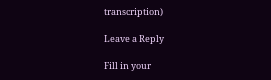transcription)

Leave a Reply

Fill in your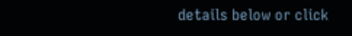details below or click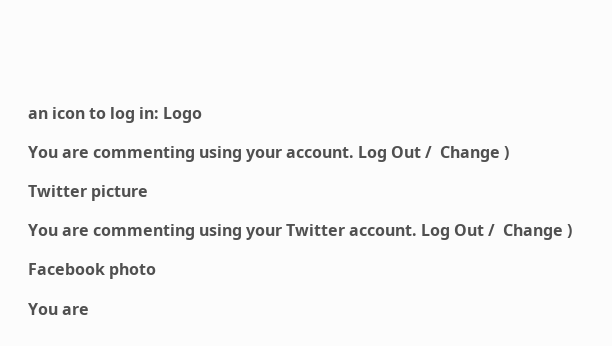an icon to log in: Logo

You are commenting using your account. Log Out /  Change )

Twitter picture

You are commenting using your Twitter account. Log Out /  Change )

Facebook photo

You are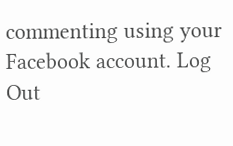commenting using your Facebook account. Log Out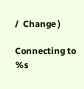/  Change )

Connecting to %s